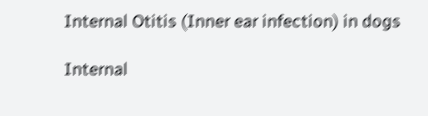Internal Otitis (Inner ear infection) in dogs

Internal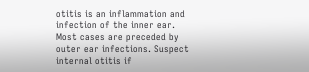otitis is an inflammation and infection of the inner ear. Most cases are preceded by outer ear infections. Suspect internal otitis if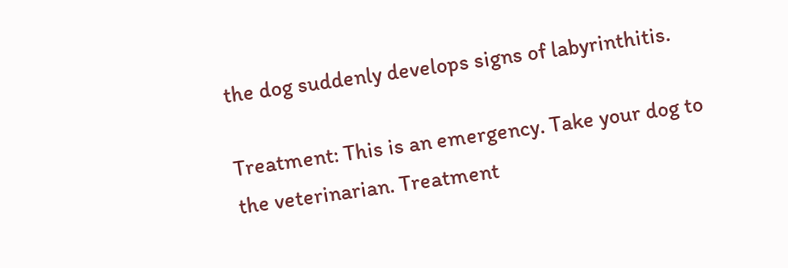the dog suddenly develops signs of labyrinthitis.

Treatment: This is an emergency. Take your dog to the veterinarian. Treatment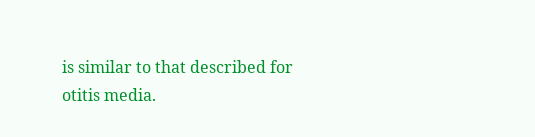is similar to that described for otitis media.